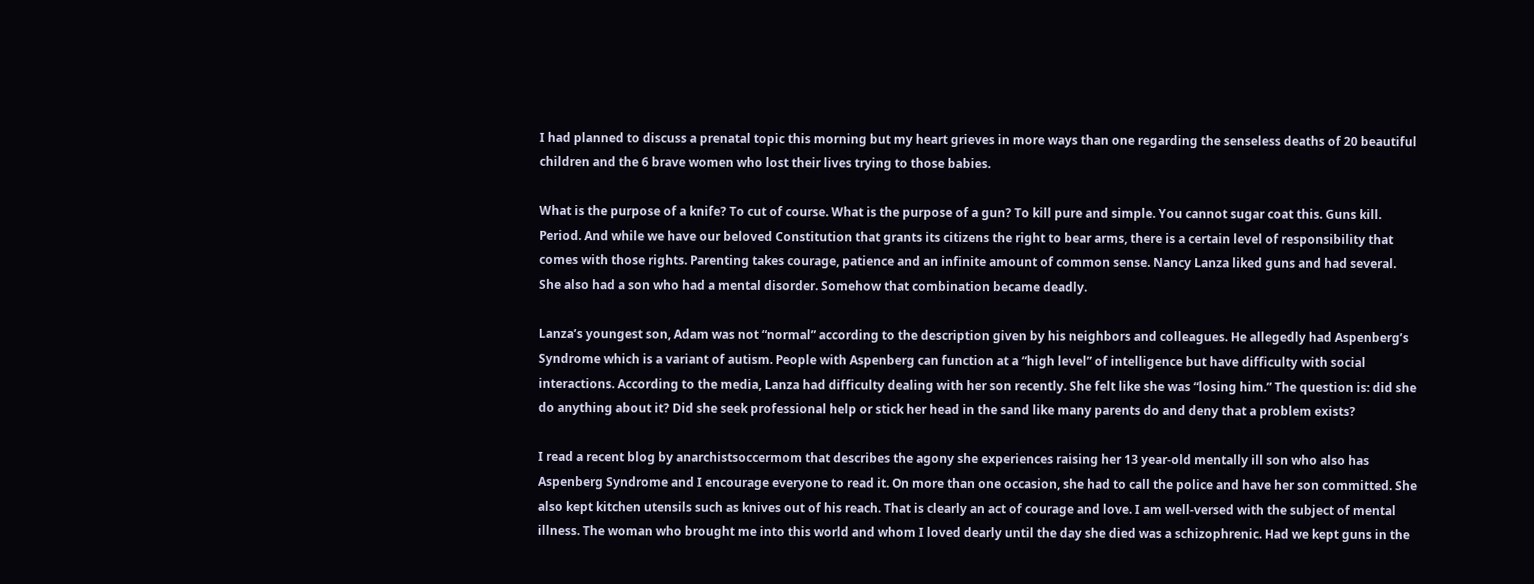I had planned to discuss a prenatal topic this morning but my heart grieves in more ways than one regarding the senseless deaths of 20 beautiful children and the 6 brave women who lost their lives trying to those babies.

What is the purpose of a knife? To cut of course. What is the purpose of a gun? To kill pure and simple. You cannot sugar coat this. Guns kill. Period. And while we have our beloved Constitution that grants its citizens the right to bear arms, there is a certain level of responsibility that comes with those rights. Parenting takes courage, patience and an infinite amount of common sense. Nancy Lanza liked guns and had several. She also had a son who had a mental disorder. Somehow that combination became deadly.

Lanza’s youngest son, Adam was not “normal” according to the description given by his neighbors and colleagues. He allegedly had Aspenberg’s Syndrome which is a variant of autism. People with Aspenberg can function at a “high level” of intelligence but have difficulty with social interactions. According to the media, Lanza had difficulty dealing with her son recently. She felt like she was “losing him.” The question is: did she do anything about it? Did she seek professional help or stick her head in the sand like many parents do and deny that a problem exists?

I read a recent blog by anarchistsoccermom that describes the agony she experiences raising her 13 year-old mentally ill son who also has Aspenberg Syndrome and I encourage everyone to read it. On more than one occasion, she had to call the police and have her son committed. She also kept kitchen utensils such as knives out of his reach. That is clearly an act of courage and love. I am well-versed with the subject of mental illness. The woman who brought me into this world and whom I loved dearly until the day she died was a schizophrenic. Had we kept guns in the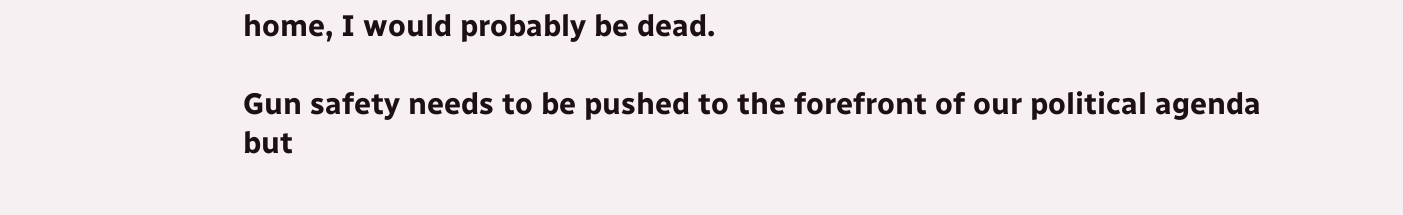home, I would probably be dead.

Gun safety needs to be pushed to the forefront of our political agenda but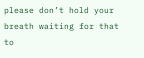please don’t hold your breath waiting for that to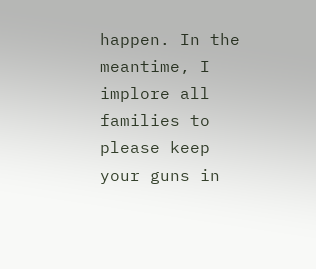happen. In the meantime, I implore all families to please keep your guns in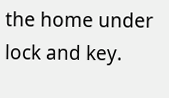the home under lock and key.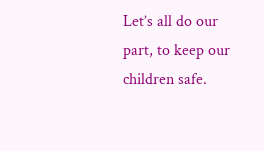Let’s all do our part, to keep our children safe.